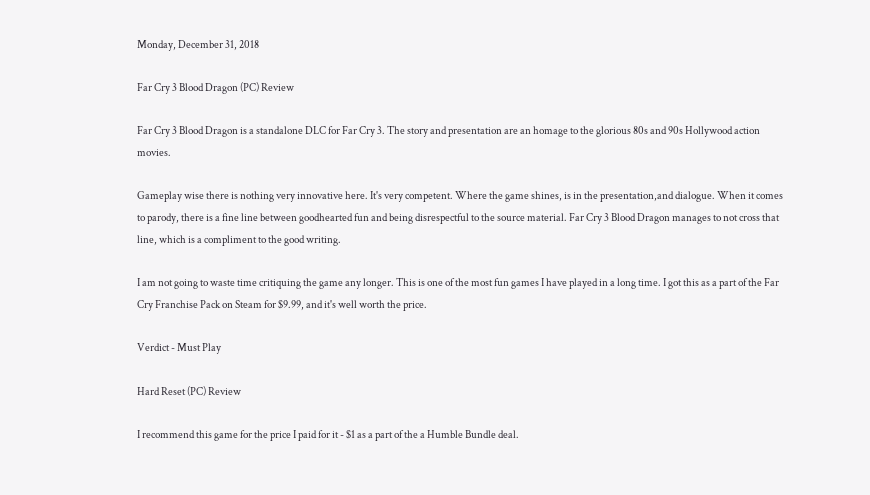Monday, December 31, 2018

Far Cry 3 Blood Dragon (PC) Review

Far Cry 3 Blood Dragon is a standalone DLC for Far Cry 3. The story and presentation are an homage to the glorious 80s and 90s Hollywood action movies.

Gameplay wise there is nothing very innovative here. It's very competent. Where the game shines, is in the presentation,and dialogue. When it comes to parody, there is a fine line between goodhearted fun and being disrespectful to the source material. Far Cry 3 Blood Dragon manages to not cross that line, which is a compliment to the good writing.

I am not going to waste time critiquing the game any longer. This is one of the most fun games I have played in a long time. I got this as a part of the Far Cry Franchise Pack on Steam for $9.99, and it's well worth the price.

Verdict - Must Play

Hard Reset (PC) Review

I recommend this game for the price I paid for it - $1 as a part of the a Humble Bundle deal.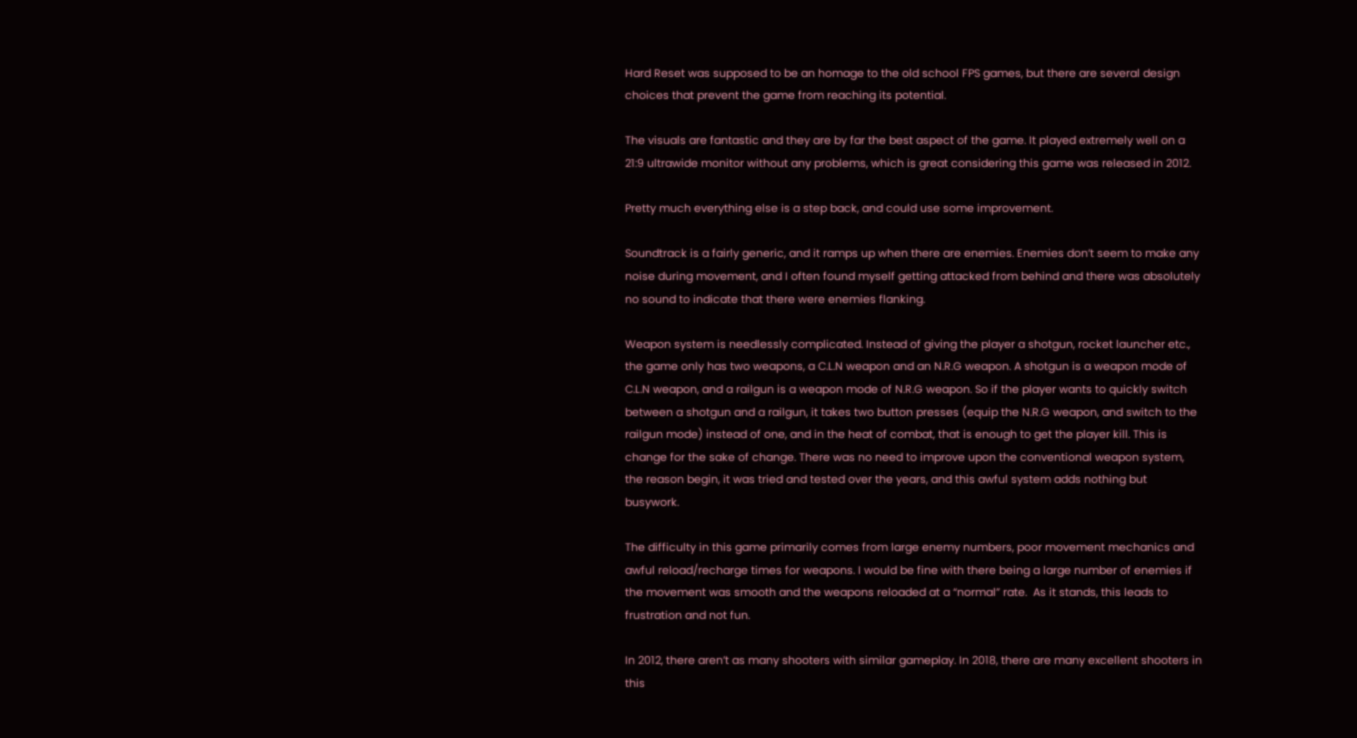Hard Reset was supposed to be an homage to the old school FPS games, but there are several design choices that prevent the game from reaching its potential.

The visuals are fantastic and they are by far the best aspect of the game. It played extremely well on a 21:9 ultrawide monitor without any problems, which is great considering this game was released in 2012.

Pretty much everything else is a step back, and could use some improvement.

Soundtrack is a fairly generic, and it ramps up when there are enemies. Enemies don’t seem to make any noise during movement, and I often found myself getting attacked from behind and there was absolutely no sound to indicate that there were enemies flanking.

Weapon system is needlessly complicated. Instead of giving the player a shotgun, rocket launcher etc., the game only has two weapons, a C.L.N weapon and an N.R.G weapon. A shotgun is a weapon mode of C.L.N weapon, and a railgun is a weapon mode of N.R.G weapon. So if the player wants to quickly switch between a shotgun and a railgun, it takes two button presses (equip the N.R.G weapon, and switch to the railgun mode) instead of one, and in the heat of combat, that is enough to get the player kill. This is change for the sake of change. There was no need to improve upon the conventional weapon system, the reason begin, it was tried and tested over the years, and this awful system adds nothing but busywork.

The difficulty in this game primarily comes from large enemy numbers, poor movement mechanics and awful reload/recharge times for weapons. I would be fine with there being a large number of enemies if the movement was smooth and the weapons reloaded at a “normal” rate.  As it stands, this leads to frustration and not fun.

In 2012, there aren’t as many shooters with similar gameplay. In 2018, there are many excellent shooters in this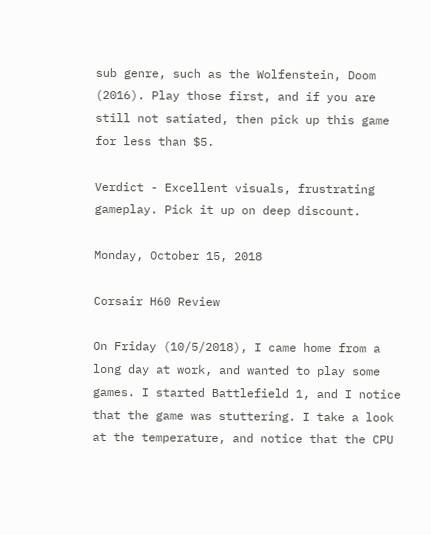sub genre, such as the Wolfenstein, Doom (2016). Play those first, and if you are still not satiated, then pick up this game for less than $5.

Verdict - Excellent visuals, frustrating gameplay. Pick it up on deep discount.

Monday, October 15, 2018

Corsair H60 Review

On Friday (10/5/2018), I came home from a long day at work, and wanted to play some games. I started Battlefield 1, and I notice that the game was stuttering. I take a look at the temperature, and notice that the CPU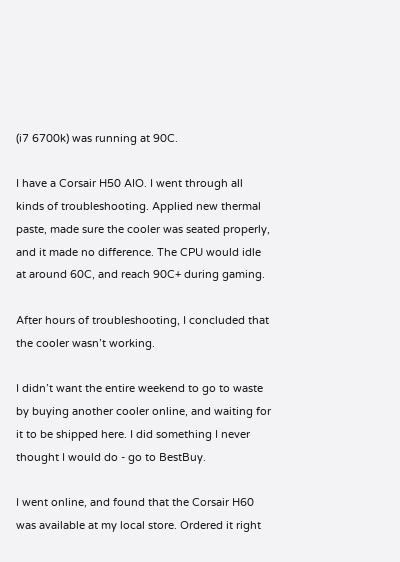(i7 6700k) was running at 90C.

I have a Corsair H50 AIO. I went through all kinds of troubleshooting. Applied new thermal paste, made sure the cooler was seated properly, and it made no difference. The CPU would idle at around 60C, and reach 90C+ during gaming.

After hours of troubleshooting, I concluded that the cooler wasn’t working.

I didn’t want the entire weekend to go to waste by buying another cooler online, and waiting for it to be shipped here. I did something I never thought I would do - go to BestBuy.

I went online, and found that the Corsair H60 was available at my local store. Ordered it right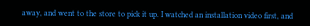away, and went to the store to pick it up. I watched an installation video first, and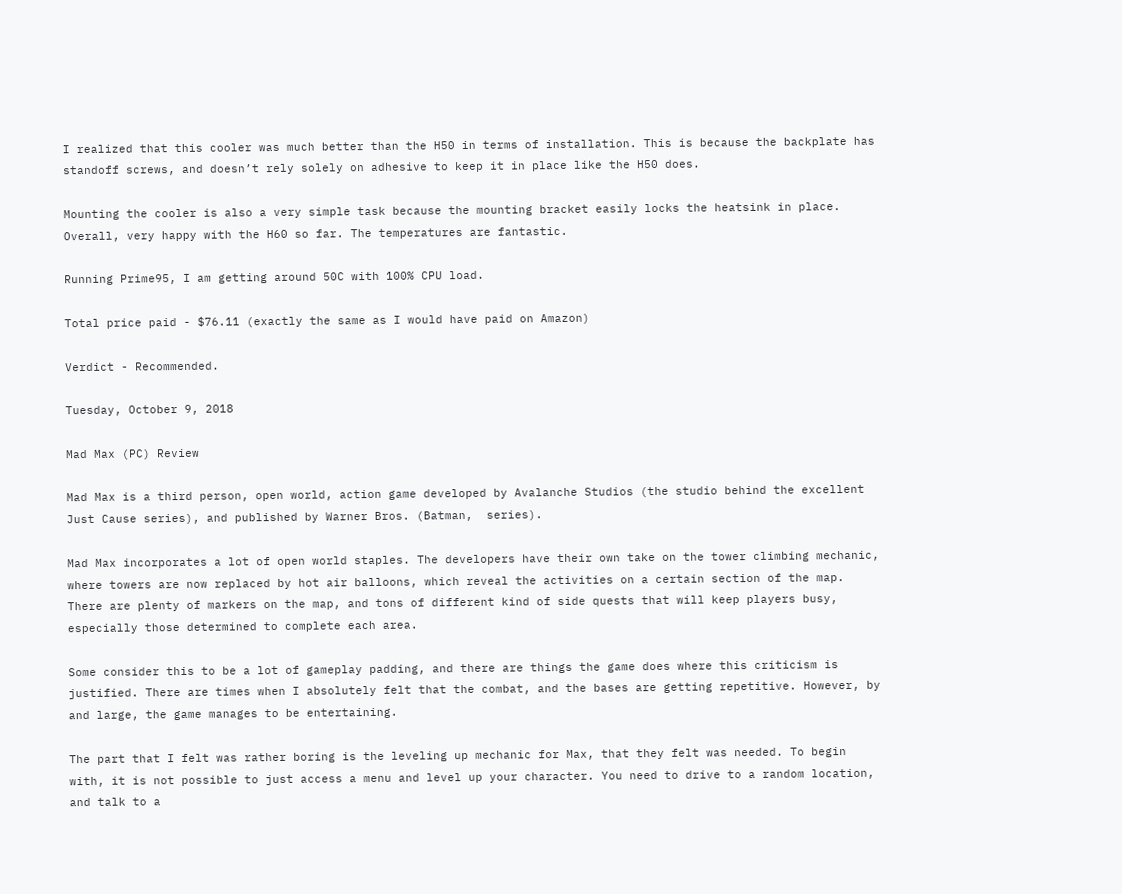I realized that this cooler was much better than the H50 in terms of installation. This is because the backplate has standoff screws, and doesn’t rely solely on adhesive to keep it in place like the H50 does.

Mounting the cooler is also a very simple task because the mounting bracket easily locks the heatsink in place. Overall, very happy with the H60 so far. The temperatures are fantastic.

Running Prime95, I am getting around 50C with 100% CPU load.

Total price paid - $76.11 (exactly the same as I would have paid on Amazon)

Verdict - Recommended.

Tuesday, October 9, 2018

Mad Max (PC) Review

Mad Max is a third person, open world, action game developed by Avalanche Studios (the studio behind the excellent Just Cause series), and published by Warner Bros. (Batman,  series).

Mad Max incorporates a lot of open world staples. The developers have their own take on the tower climbing mechanic, where towers are now replaced by hot air balloons, which reveal the activities on a certain section of the map. There are plenty of markers on the map, and tons of different kind of side quests that will keep players busy, especially those determined to complete each area.

Some consider this to be a lot of gameplay padding, and there are things the game does where this criticism is justified. There are times when I absolutely felt that the combat, and the bases are getting repetitive. However, by and large, the game manages to be entertaining.

The part that I felt was rather boring is the leveling up mechanic for Max, that they felt was needed. To begin with, it is not possible to just access a menu and level up your character. You need to drive to a random location, and talk to a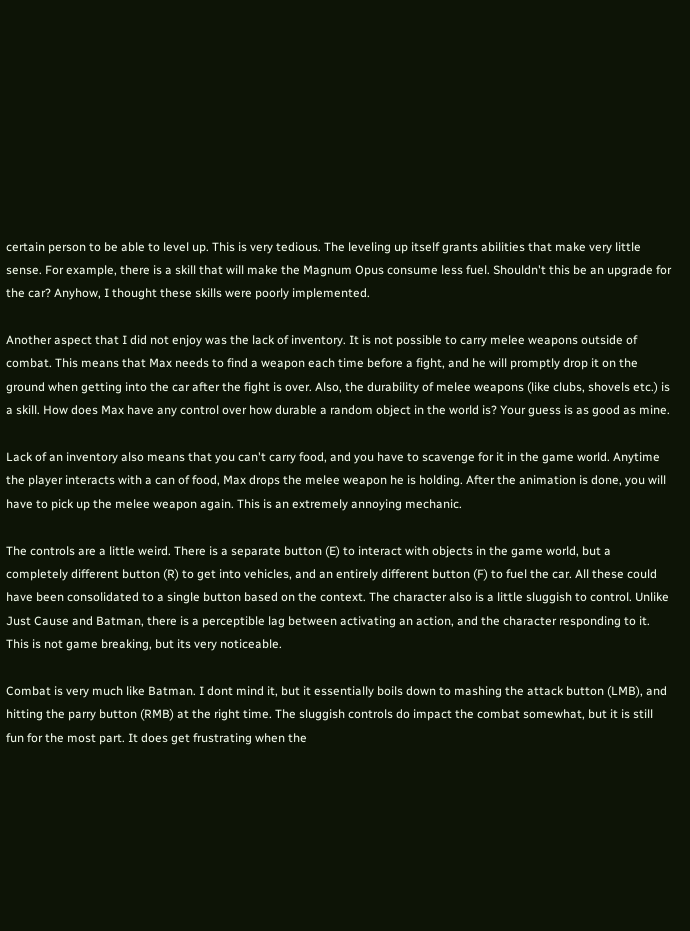certain person to be able to level up. This is very tedious. The leveling up itself grants abilities that make very little sense. For example, there is a skill that will make the Magnum Opus consume less fuel. Shouldn't this be an upgrade for the car? Anyhow, I thought these skills were poorly implemented.

Another aspect that I did not enjoy was the lack of inventory. It is not possible to carry melee weapons outside of combat. This means that Max needs to find a weapon each time before a fight, and he will promptly drop it on the ground when getting into the car after the fight is over. Also, the durability of melee weapons (like clubs, shovels etc.) is a skill. How does Max have any control over how durable a random object in the world is? Your guess is as good as mine.

Lack of an inventory also means that you can't carry food, and you have to scavenge for it in the game world. Anytime the player interacts with a can of food, Max drops the melee weapon he is holding. After the animation is done, you will have to pick up the melee weapon again. This is an extremely annoying mechanic.

The controls are a little weird. There is a separate button (E) to interact with objects in the game world, but a completely different button (R) to get into vehicles, and an entirely different button (F) to fuel the car. All these could have been consolidated to a single button based on the context. The character also is a little sluggish to control. Unlike Just Cause and Batman, there is a perceptible lag between activating an action, and the character responding to it. This is not game breaking, but its very noticeable.

Combat is very much like Batman. I dont mind it, but it essentially boils down to mashing the attack button (LMB), and hitting the parry button (RMB) at the right time. The sluggish controls do impact the combat somewhat, but it is still fun for the most part. It does get frustrating when the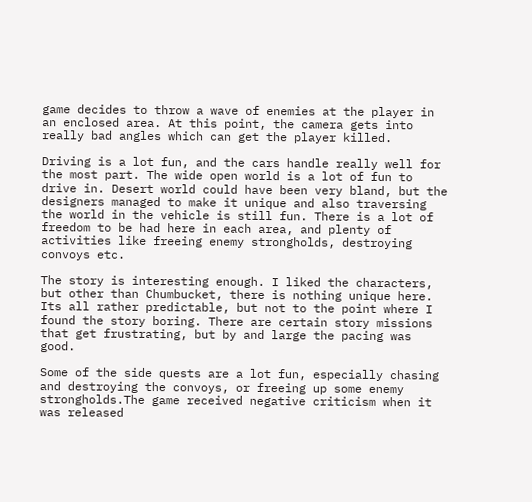game decides to throw a wave of enemies at the player in an enclosed area. At this point, the camera gets into really bad angles which can get the player killed.

Driving is a lot fun, and the cars handle really well for the most part. The wide open world is a lot of fun to drive in. Desert world could have been very bland, but the designers managed to make it unique and also traversing the world in the vehicle is still fun. There is a lot of freedom to be had here in each area, and plenty of activities like freeing enemy strongholds, destroying convoys etc.

The story is interesting enough. I liked the characters, but other than Chumbucket, there is nothing unique here. Its all rather predictable, but not to the point where I found the story boring. There are certain story missions that get frustrating, but by and large the pacing was good.

Some of the side quests are a lot fun, especially chasing and destroying the convoys, or freeing up some enemy strongholds.The game received negative criticism when it was released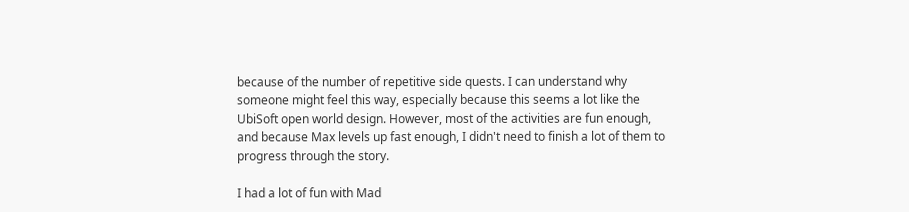because of the number of repetitive side quests. I can understand why someone might feel this way, especially because this seems a lot like the UbiSoft open world design. However, most of the activities are fun enough, and because Max levels up fast enough, I didn't need to finish a lot of them to progress through the story.

I had a lot of fun with Mad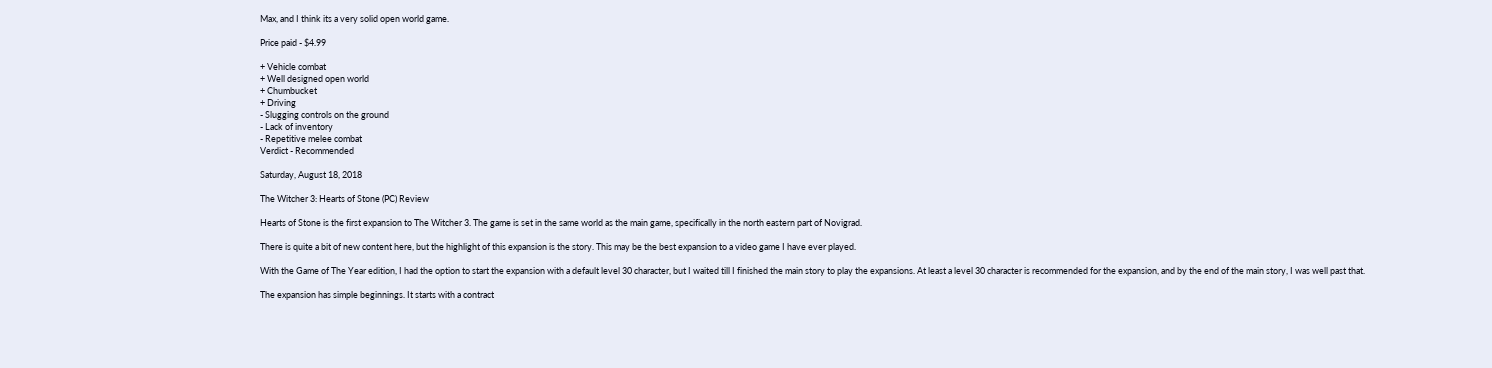Max, and I think its a very solid open world game.

Price paid - $4.99

+ Vehicle combat
+ Well designed open world
+ Chumbucket
+ Driving
- Slugging controls on the ground
- Lack of inventory
- Repetitive melee combat
Verdict - Recommended

Saturday, August 18, 2018

The Witcher 3: Hearts of Stone (PC) Review

Hearts of Stone is the first expansion to The Witcher 3. The game is set in the same world as the main game, specifically in the north eastern part of Novigrad.

There is quite a bit of new content here, but the highlight of this expansion is the story. This may be the best expansion to a video game I have ever played.

With the Game of The Year edition, I had the option to start the expansion with a default level 30 character, but I waited till I finished the main story to play the expansions. At least a level 30 character is recommended for the expansion, and by the end of the main story, I was well past that.

The expansion has simple beginnings. It starts with a contract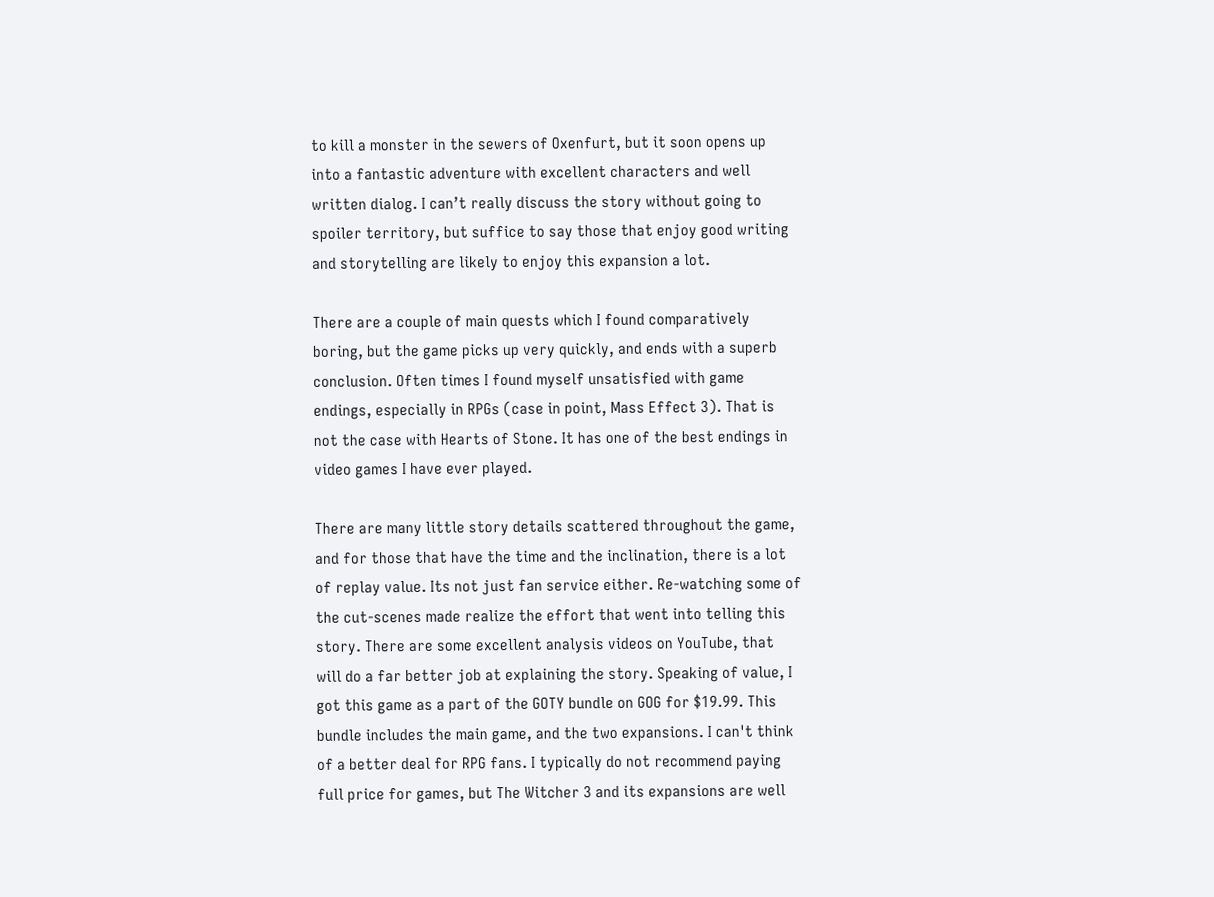to kill a monster in the sewers of Oxenfurt, but it soon opens up into a fantastic adventure with excellent characters and well written dialog. I can’t really discuss the story without going to spoiler territory, but suffice to say those that enjoy good writing and storytelling are likely to enjoy this expansion a lot.

There are a couple of main quests which I found comparatively boring, but the game picks up very quickly, and ends with a superb conclusion. Often times I found myself unsatisfied with game endings, especially in RPGs (case in point, Mass Effect 3). That is not the case with Hearts of Stone. It has one of the best endings in video games I have ever played.

There are many little story details scattered throughout the game, and for those that have the time and the inclination, there is a lot of replay value. Its not just fan service either. Re-watching some of the cut-scenes made realize the effort that went into telling this story. There are some excellent analysis videos on YouTube, that will do a far better job at explaining the story. Speaking of value, I got this game as a part of the GOTY bundle on GOG for $19.99. This bundle includes the main game, and the two expansions. I can't think of a better deal for RPG fans. I typically do not recommend paying full price for games, but The Witcher 3 and its expansions are well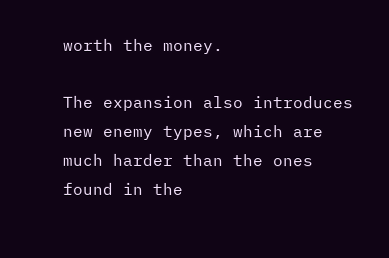worth the money.

The expansion also introduces new enemy types, which are much harder than the ones found in the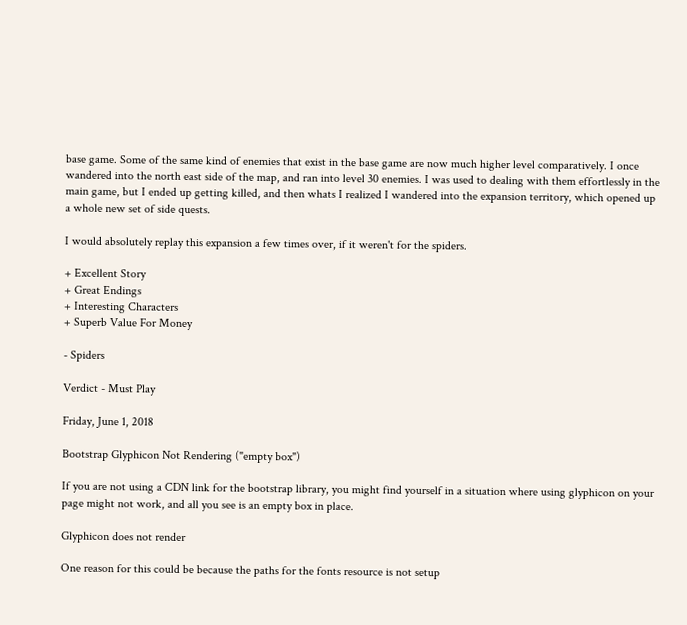base game. Some of the same kind of enemies that exist in the base game are now much higher level comparatively. I once wandered into the north east side of the map, and ran into level 30 enemies. I was used to dealing with them effortlessly in the main game, but I ended up getting killed, and then whats I realized I wandered into the expansion territory, which opened up a whole new set of side quests.

I would absolutely replay this expansion a few times over, if it weren't for the spiders.

+ Excellent Story
+ Great Endings
+ Interesting Characters
+ Superb Value For Money

- Spiders

Verdict - Must Play

Friday, June 1, 2018

Bootstrap Glyphicon Not Rendering ("empty box")

If you are not using a CDN link for the bootstrap library, you might find yourself in a situation where using glyphicon on your page might not work, and all you see is an empty box in place.

Glyphicon does not render

One reason for this could be because the paths for the fonts resource is not setup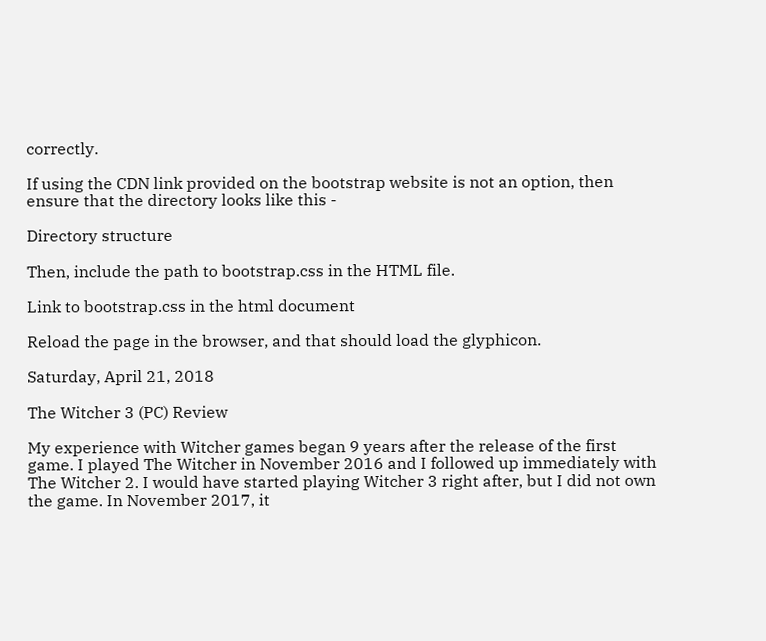correctly.

If using the CDN link provided on the bootstrap website is not an option, then ensure that the directory looks like this -

Directory structure

Then, include the path to bootstrap.css in the HTML file.

Link to bootstrap.css in the html document

Reload the page in the browser, and that should load the glyphicon.

Saturday, April 21, 2018

The Witcher 3 (PC) Review

My experience with Witcher games began 9 years after the release of the first game. I played The Witcher in November 2016 and I followed up immediately with The Witcher 2. I would have started playing Witcher 3 right after, but I did not own the game. In November 2017, it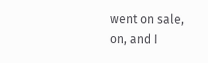went on sale, on, and I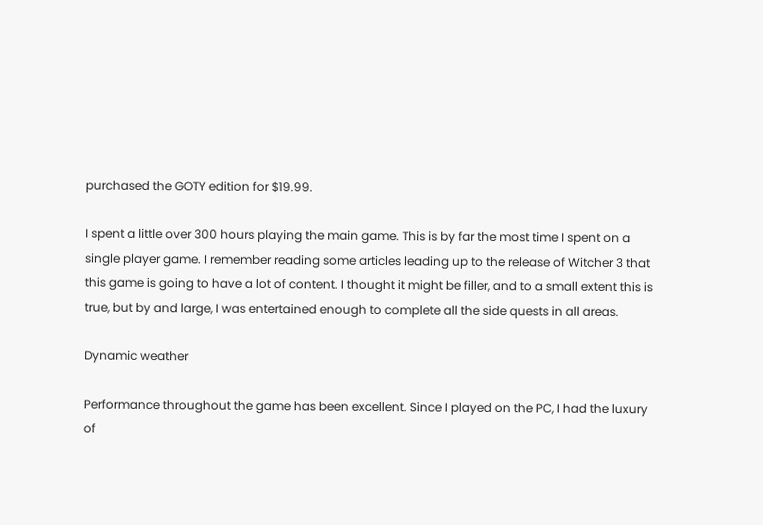purchased the GOTY edition for $19.99.

I spent a little over 300 hours playing the main game. This is by far the most time I spent on a single player game. I remember reading some articles leading up to the release of Witcher 3 that this game is going to have a lot of content. I thought it might be filler, and to a small extent this is true, but by and large, I was entertained enough to complete all the side quests in all areas.

Dynamic weather

Performance throughout the game has been excellent. Since I played on the PC, I had the luxury of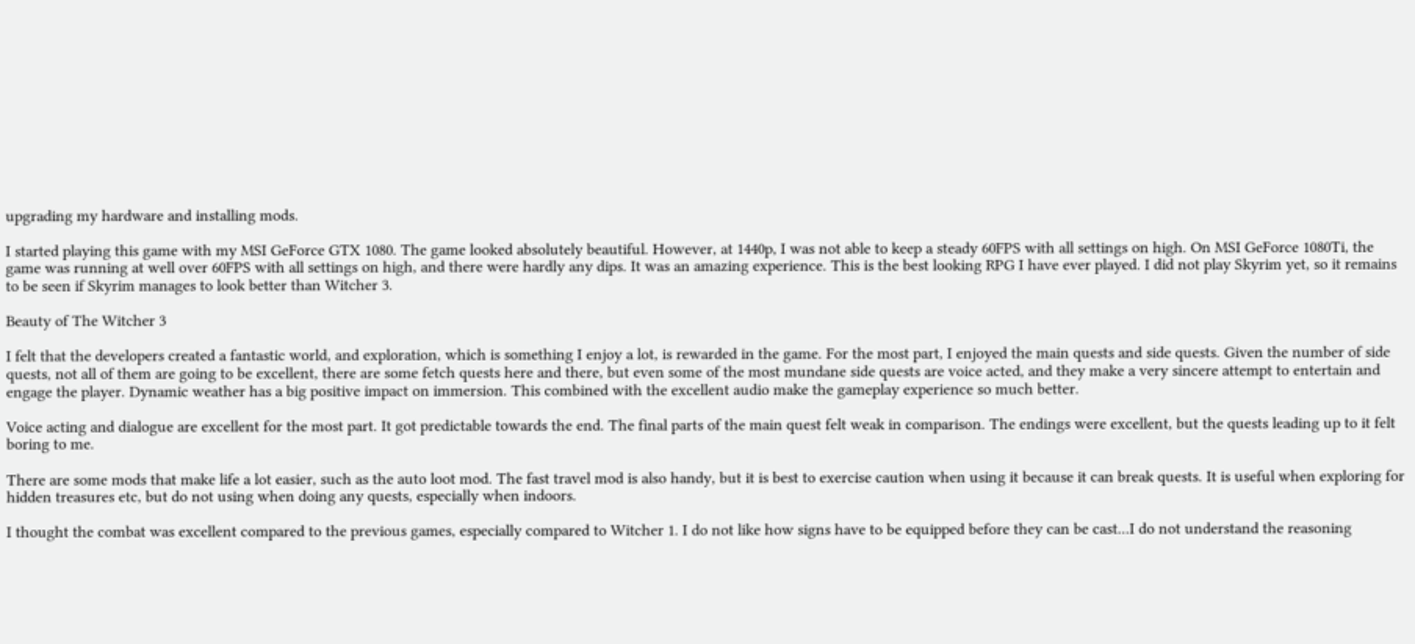upgrading my hardware and installing mods.

I started playing this game with my MSI GeForce GTX 1080. The game looked absolutely beautiful. However, at 1440p, I was not able to keep a steady 60FPS with all settings on high. On MSI GeForce 1080Ti, the game was running at well over 60FPS with all settings on high, and there were hardly any dips. It was an amazing experience. This is the best looking RPG I have ever played. I did not play Skyrim yet, so it remains to be seen if Skyrim manages to look better than Witcher 3.

Beauty of The Witcher 3

I felt that the developers created a fantastic world, and exploration, which is something I enjoy a lot, is rewarded in the game. For the most part, I enjoyed the main quests and side quests. Given the number of side quests, not all of them are going to be excellent, there are some fetch quests here and there, but even some of the most mundane side quests are voice acted, and they make a very sincere attempt to entertain and engage the player. Dynamic weather has a big positive impact on immersion. This combined with the excellent audio make the gameplay experience so much better.

Voice acting and dialogue are excellent for the most part. It got predictable towards the end. The final parts of the main quest felt weak in comparison. The endings were excellent, but the quests leading up to it felt boring to me.

There are some mods that make life a lot easier, such as the auto loot mod. The fast travel mod is also handy, but it is best to exercise caution when using it because it can break quests. It is useful when exploring for hidden treasures etc, but do not using when doing any quests, especially when indoors.

I thought the combat was excellent compared to the previous games, especially compared to Witcher 1. I do not like how signs have to be equipped before they can be cast...I do not understand the reasoning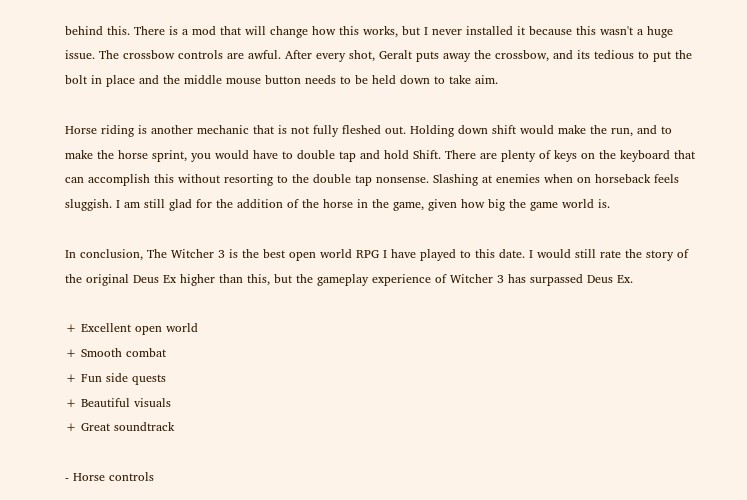behind this. There is a mod that will change how this works, but I never installed it because this wasn't a huge issue. The crossbow controls are awful. After every shot, Geralt puts away the crossbow, and its tedious to put the bolt in place and the middle mouse button needs to be held down to take aim.

Horse riding is another mechanic that is not fully fleshed out. Holding down shift would make the run, and to make the horse sprint, you would have to double tap and hold Shift. There are plenty of keys on the keyboard that can accomplish this without resorting to the double tap nonsense. Slashing at enemies when on horseback feels sluggish. I am still glad for the addition of the horse in the game, given how big the game world is.

In conclusion, The Witcher 3 is the best open world RPG I have played to this date. I would still rate the story of the original Deus Ex higher than this, but the gameplay experience of Witcher 3 has surpassed Deus Ex.

+ Excellent open world
+ Smooth combat
+ Fun side quests
+ Beautiful visuals
+ Great soundtrack

- Horse controls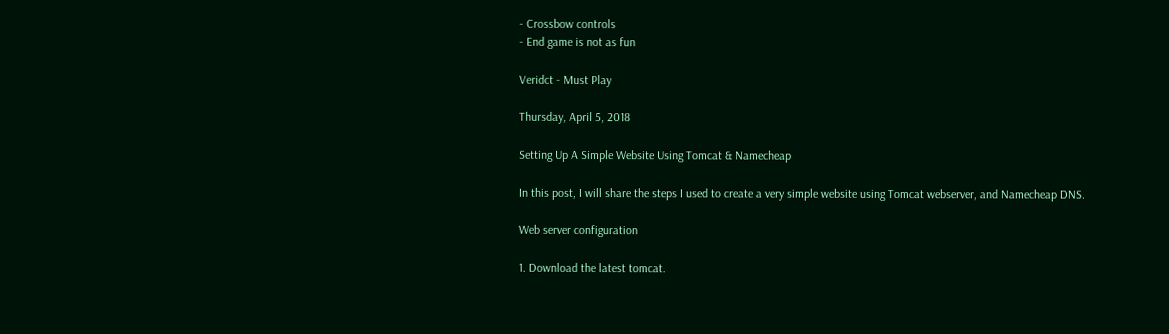- Crossbow controls
- End game is not as fun

Veridct - Must Play

Thursday, April 5, 2018

Setting Up A Simple Website Using Tomcat & Namecheap

In this post, I will share the steps I used to create a very simple website using Tomcat webserver, and Namecheap DNS.

Web server configuration

1. Download the latest tomcat.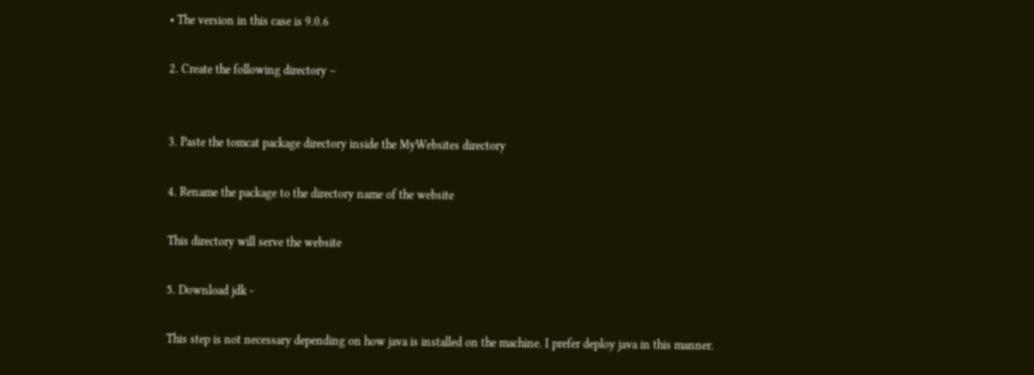• The version in this case is 9.0.6

2. Create the following directory –


3. Paste the tomcat package directory inside the MyWebsites directory

4. Rename the package to the directory name of the website

This directory will serve the website

5. Download jdk -

This step is not necessary depending on how java is installed on the machine. I prefer deploy java in this manner.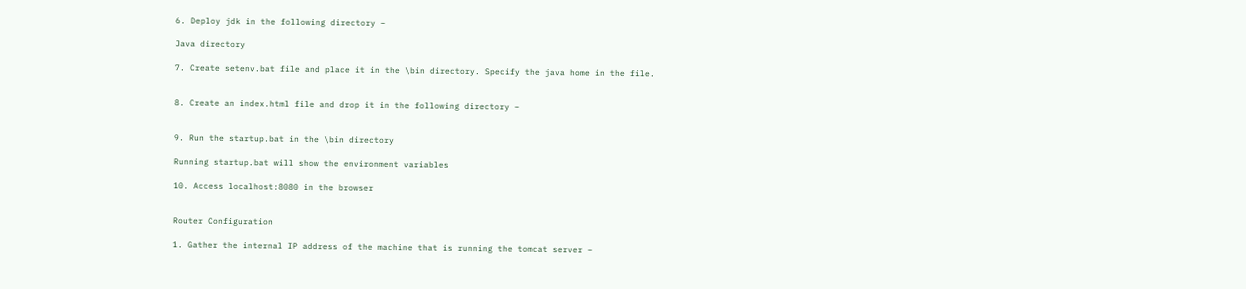6. Deploy jdk in the following directory –

Java directory

7. Create setenv.bat file and place it in the \bin directory. Specify the java home in the file.


8. Create an index.html file and drop it in the following directory –


9. Run the startup.bat in the \bin directory

Running startup.bat will show the environment variables

10. Access localhost:8080 in the browser


Router Configuration

1. Gather the internal IP address of the machine that is running the tomcat server –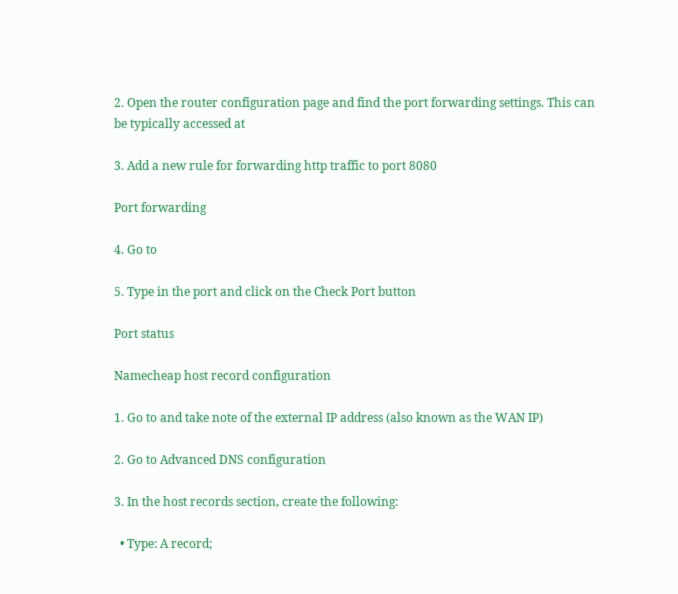2. Open the router configuration page and find the port forwarding settings. This can be typically accessed at

3. Add a new rule for forwarding http traffic to port 8080

Port forwarding

4. Go to

5. Type in the port and click on the Check Port button

Port status

Namecheap host record configuration

1. Go to and take note of the external IP address (also known as the WAN IP)

2. Go to Advanced DNS configuration

3. In the host records section, create the following:

  • Type: A record;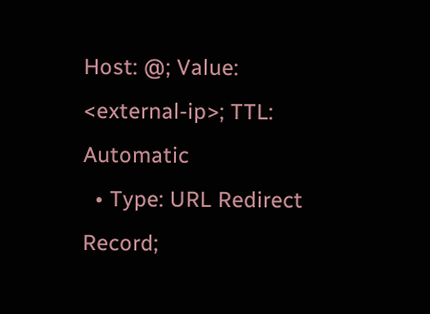Host: @; Value: <external-ip>; TTL: Automatic
  • Type: URL Redirect Record;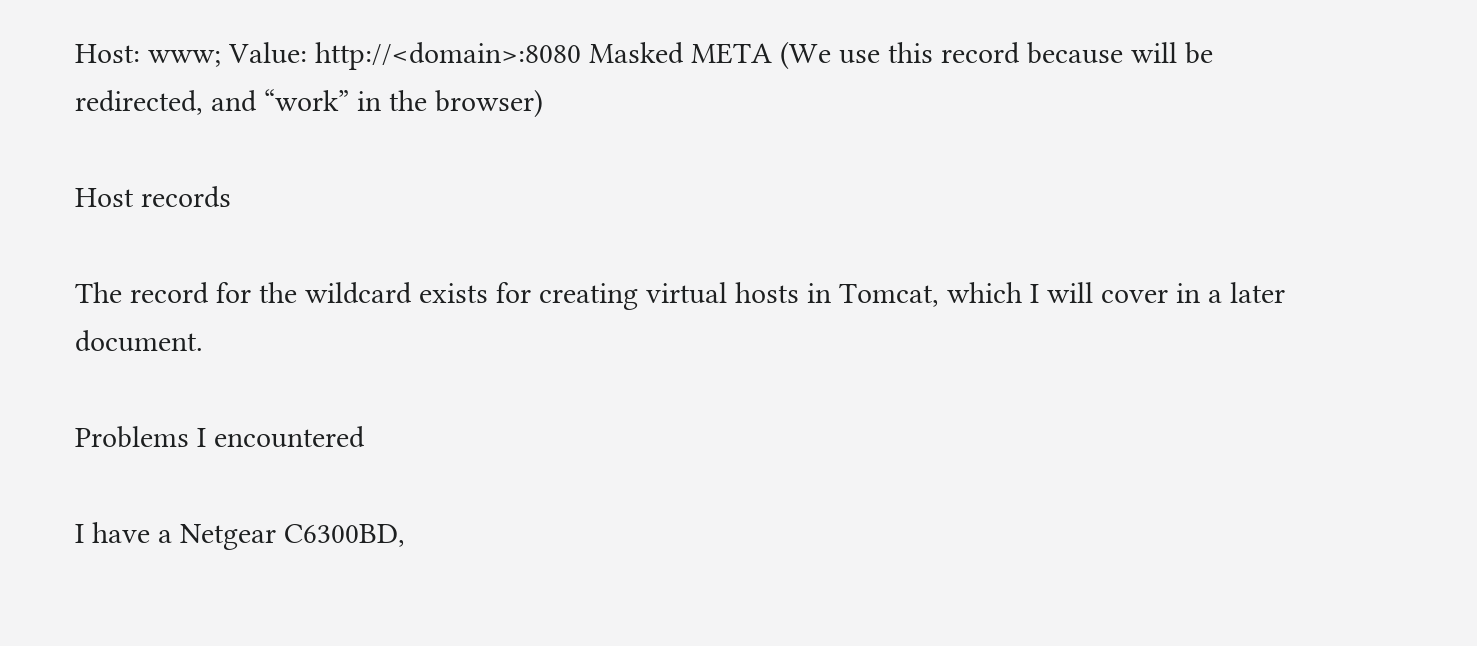Host: www; Value: http://<domain>:8080 Masked META (We use this record because will be redirected, and “work” in the browser)

Host records

The record for the wildcard exists for creating virtual hosts in Tomcat, which I will cover in a later document.

Problems I encountered

I have a Netgear C6300BD,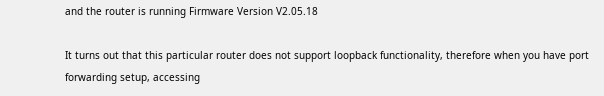and the router is running Firmware Version V2.05.18

It turns out that this particular router does not support loopback functionality, therefore when you have port forwarding setup, accessing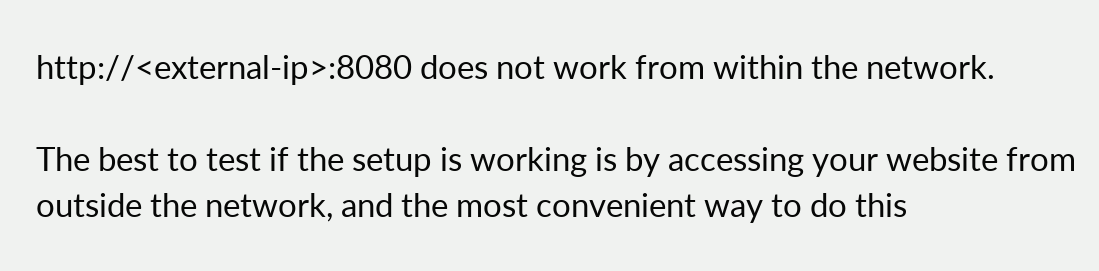http://<external-ip>:8080 does not work from within the network.

The best to test if the setup is working is by accessing your website from outside the network, and the most convenient way to do this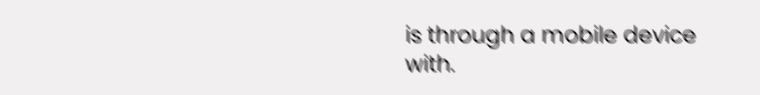is through a mobile device with.